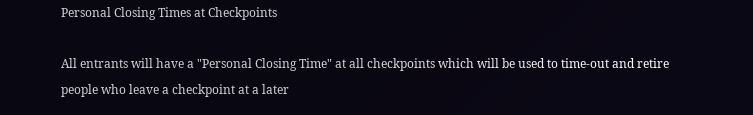Personal Closing Times at Checkpoints

All entrants will have a "Personal Closing Time" at all checkpoints which will be used to time-out and retire people who leave a checkpoint at a later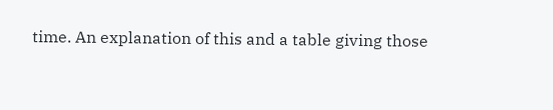time. An explanation of this and a table giving those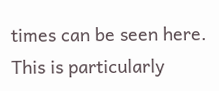times can be seen here. This is particularly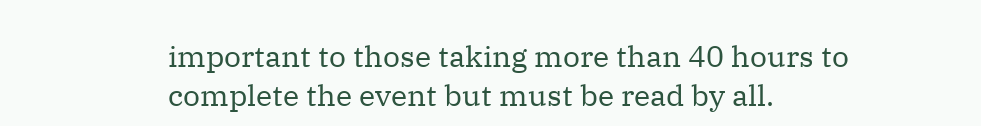important to those taking more than 40 hours to complete the event but must be read by all.